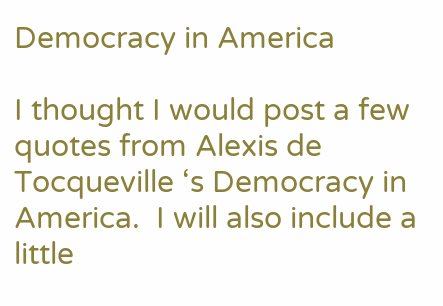Democracy in America

I thought I would post a few quotes from Alexis de Tocqueville ‘s Democracy in America.  I will also include a little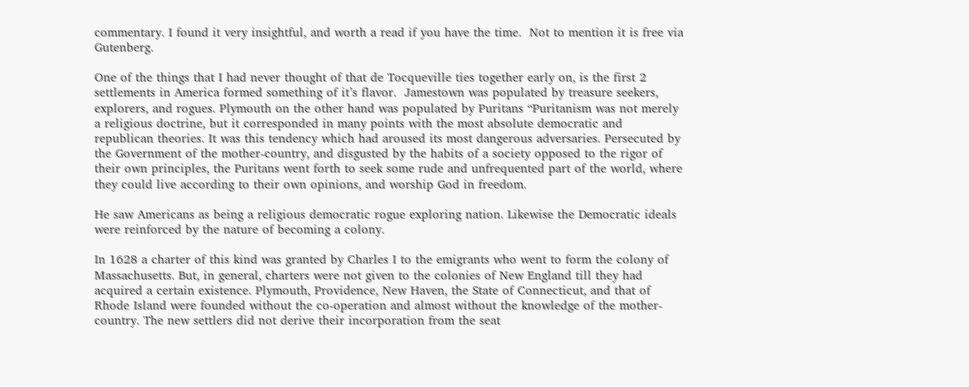commentary. I found it very insightful, and worth a read if you have the time.  Not to mention it is free via Gutenberg.

One of the things that I had never thought of that de Tocqueville ties together early on, is the first 2 settlements in America formed something of it’s flavor.  Jamestown was populated by treasure seekers, explorers, and rogues. Plymouth on the other hand was populated by Puritans “Puritanism was not merely a religious doctrine, but it corresponded in many points with the most absolute democratic and republican theories. It was this tendency which had aroused its most dangerous adversaries. Persecuted by the Government of the mother-country, and disgusted by the habits of a society opposed to the rigor of their own principles, the Puritans went forth to seek some rude and unfrequented part of the world, where they could live according to their own opinions, and worship God in freedom.

He saw Americans as being a religious democratic rogue exploring nation. Likewise the Democratic ideals were reinforced by the nature of becoming a colony.

In 1628 a charter of this kind was granted by Charles I to the emigrants who went to form the colony of Massachusetts. But, in general, charters were not given to the colonies of New England till they had acquired a certain existence. Plymouth, Providence, New Haven, the State of Connecticut, and that of Rhode Island were founded without the co-operation and almost without the knowledge of the mother-country. The new settlers did not derive their incorporation from the seat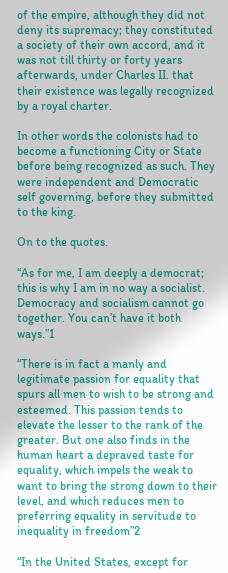of the empire, although they did not deny its supremacy; they constituted a society of their own accord, and it was not till thirty or forty years afterwards, under Charles II. that their existence was legally recognized by a royal charter.

In other words the colonists had to become a functioning City or State before being recognized as such. They were independent and Democratic self governing, before they submitted to the king.

On to the quotes.

“As for me, I am deeply a democrat; this is why I am in no way a socialist. Democracy and socialism cannot go together. You can’t have it both ways.”1

“There is in fact a manly and legitimate passion for equality that spurs all men to wish to be strong and esteemed. This passion tends to elevate the lesser to the rank of the greater. But one also finds in the human heart a depraved taste for equality, which impels the weak to want to bring the strong down to their level, and which reduces men to preferring equality in servitude to inequality in freedom”2

“In the United States, except for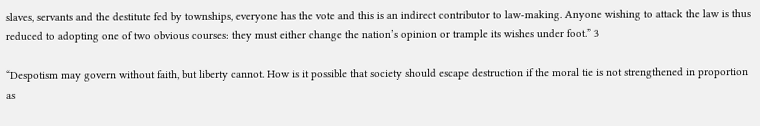slaves, servants and the destitute fed by townships, everyone has the vote and this is an indirect contributor to law-making. Anyone wishing to attack the law is thus reduced to adopting one of two obvious courses: they must either change the nation’s opinion or trample its wishes under foot.” 3

“Despotism may govern without faith, but liberty cannot. How is it possible that society should escape destruction if the moral tie is not strengthened in proportion as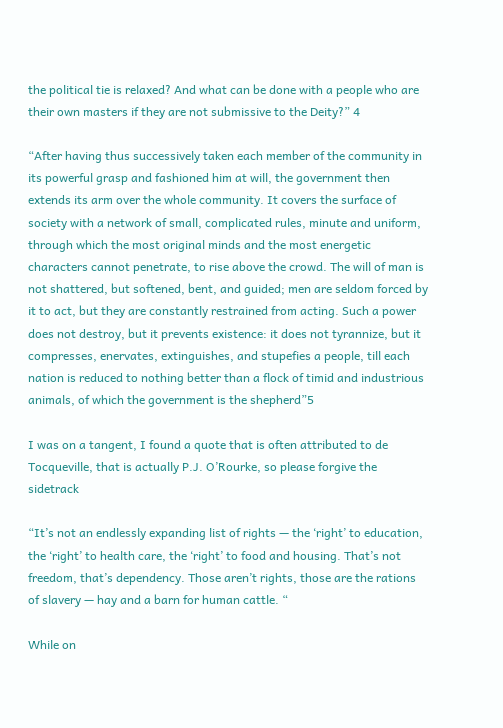the political tie is relaxed? And what can be done with a people who are their own masters if they are not submissive to the Deity?” 4

“After having thus successively taken each member of the community in its powerful grasp and fashioned him at will, the government then extends its arm over the whole community. It covers the surface of society with a network of small, complicated rules, minute and uniform, through which the most original minds and the most energetic characters cannot penetrate, to rise above the crowd. The will of man is not shattered, but softened, bent, and guided; men are seldom forced by it to act, but they are constantly restrained from acting. Such a power does not destroy, but it prevents existence: it does not tyrannize, but it compresses, enervates, extinguishes, and stupefies a people, till each nation is reduced to nothing better than a flock of timid and industrious animals, of which the government is the shepherd”5

I was on a tangent, I found a quote that is often attributed to de Tocqueville, that is actually P.J. O’Rourke, so please forgive the sidetrack

“It’s not an endlessly expanding list of rights — the ‘right’ to education, the ‘right’ to health care, the ‘right’ to food and housing. That’s not freedom, that’s dependency. Those aren’t rights, those are the rations of slavery — hay and a barn for human cattle. “

While on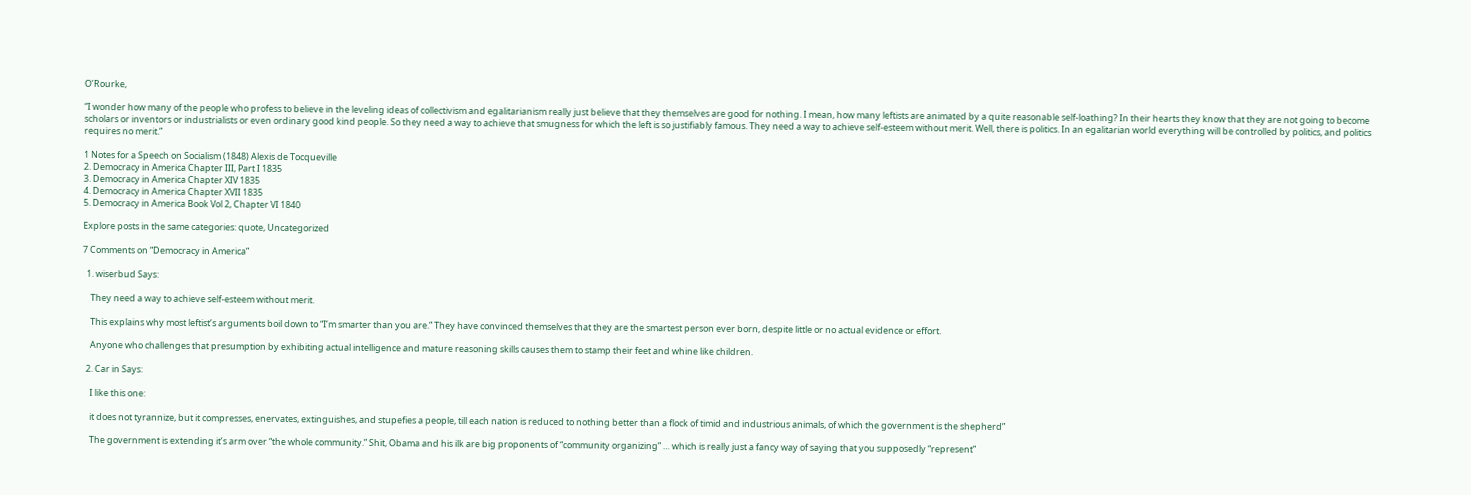O’Rourke,

“I wonder how many of the people who profess to believe in the leveling ideas of collectivism and egalitarianism really just believe that they themselves are good for nothing. I mean, how many leftists are animated by a quite reasonable self-loathing? In their hearts they know that they are not going to become scholars or inventors or industrialists or even ordinary good kind people. So they need a way to achieve that smugness for which the left is so justifiably famous. They need a way to achieve self-esteem without merit. Well, there is politics. In an egalitarian world everything will be controlled by politics, and politics requires no merit.”

1 Notes for a Speech on Socialism (1848) Alexis de Tocqueville
2. Democracy in America Chapter III, Part I 1835
3. Democracy in America Chapter XIV 1835
4. Democracy in America Chapter XVII 1835
5. Democracy in America Book Vol 2, Chapter VI 1840

Explore posts in the same categories: quote, Uncategorized

7 Comments on “Democracy in America”

  1. wiserbud Says:

    They need a way to achieve self-esteem without merit.

    This explains why most leftist’s arguments boil down to “I’m smarter than you are.” They have convinced themselves that they are the smartest person ever born, despite little or no actual evidence or effort.

    Anyone who challenges that presumption by exhibiting actual intelligence and mature reasoning skills causes them to stamp their feet and whine like children.

  2. Car in Says:

    I like this one:

    it does not tyrannize, but it compresses, enervates, extinguishes, and stupefies a people, till each nation is reduced to nothing better than a flock of timid and industrious animals, of which the government is the shepherd”

    The government is extending it’s arm over “the whole community.” Shit, Obama and his ilk are big proponents of “community organizing” … which is really just a fancy way of saying that you supposedly “represent”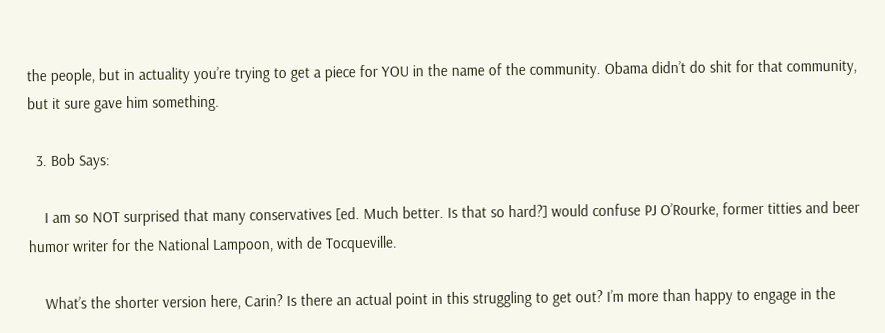the people, but in actuality you’re trying to get a piece for YOU in the name of the community. Obama didn’t do shit for that community, but it sure gave him something.

  3. Bob Says:

    I am so NOT surprised that many conservatives [ed. Much better. Is that so hard?] would confuse PJ O’Rourke, former titties and beer humor writer for the National Lampoon, with de Tocqueville.

    What’s the shorter version here, Carin? Is there an actual point in this struggling to get out? I’m more than happy to engage in the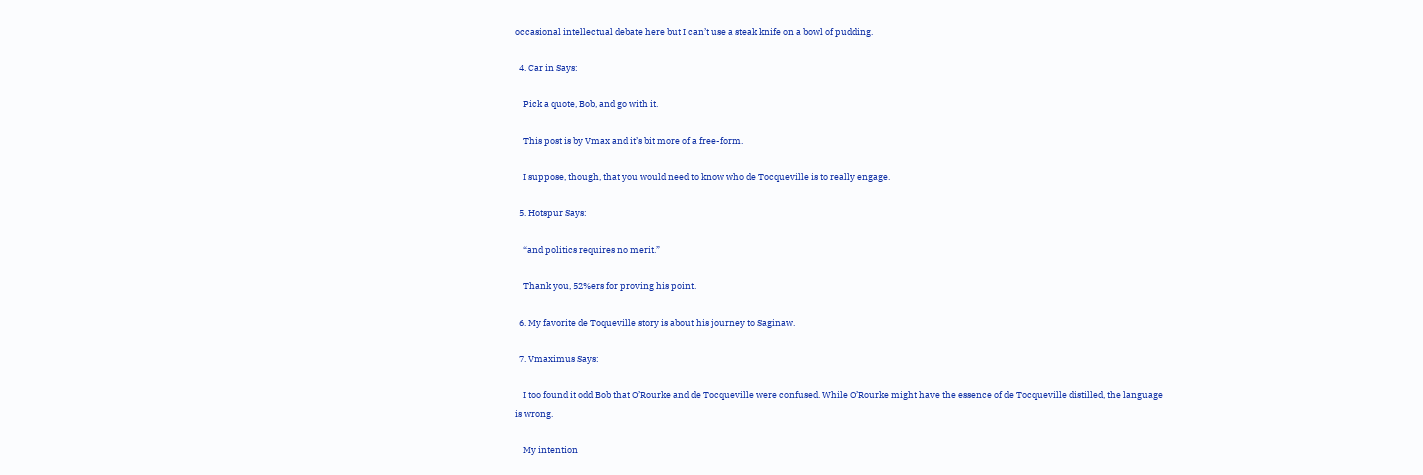occasional intellectual debate here but I can’t use a steak knife on a bowl of pudding.

  4. Car in Says:

    Pick a quote, Bob, and go with it.

    This post is by Vmax and it’s bit more of a free-form.

    I suppose, though, that you would need to know who de Tocqueville is to really engage.

  5. Hotspur Says:

    “and politics requires no merit.”

    Thank you, 52%ers for proving his point.

  6. My favorite de Toqueville story is about his journey to Saginaw.

  7. Vmaximus Says:

    I too found it odd Bob that O’Rourke and de Tocqueville were confused. While O’Rourke might have the essence of de Tocqueville distilled, the language is wrong.

    My intention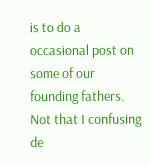is to do a occasional post on some of our founding fathers. Not that I confusing de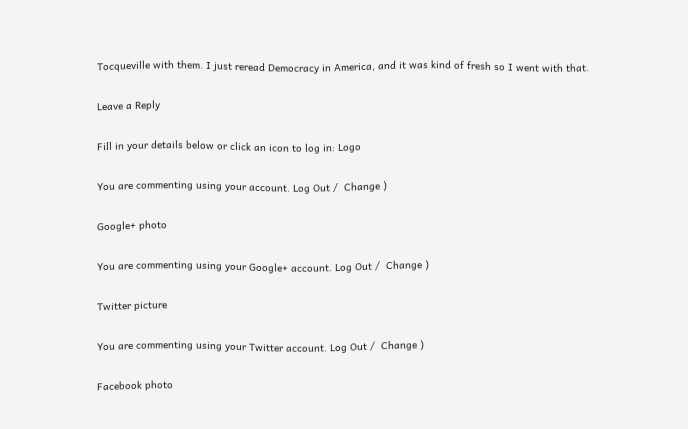Tocqueville with them. I just reread Democracy in America, and it was kind of fresh so I went with that.

Leave a Reply

Fill in your details below or click an icon to log in: Logo

You are commenting using your account. Log Out /  Change )

Google+ photo

You are commenting using your Google+ account. Log Out /  Change )

Twitter picture

You are commenting using your Twitter account. Log Out /  Change )

Facebook photo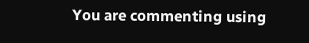You are commenting using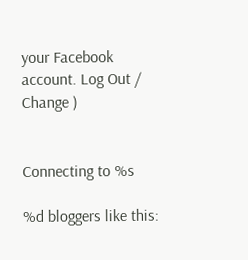your Facebook account. Log Out /  Change )


Connecting to %s

%d bloggers like this: